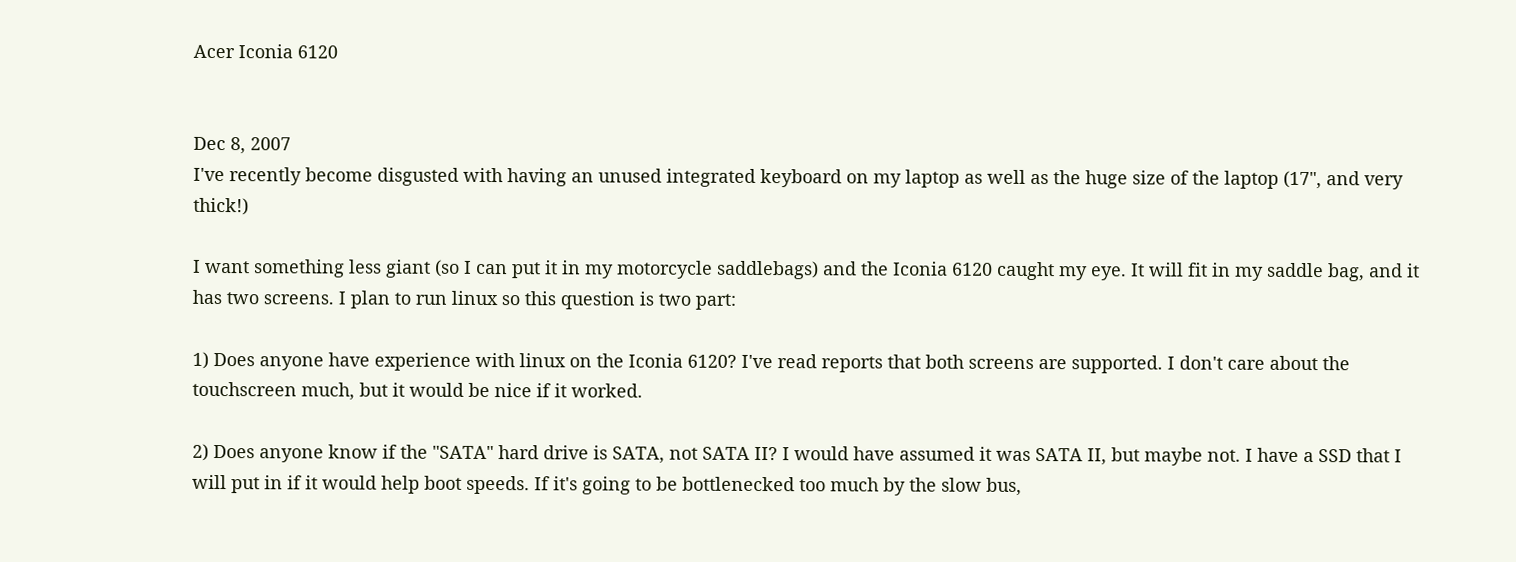Acer Iconia 6120


Dec 8, 2007
I've recently become disgusted with having an unused integrated keyboard on my laptop as well as the huge size of the laptop (17", and very thick!)

I want something less giant (so I can put it in my motorcycle saddlebags) and the Iconia 6120 caught my eye. It will fit in my saddle bag, and it has two screens. I plan to run linux so this question is two part:

1) Does anyone have experience with linux on the Iconia 6120? I've read reports that both screens are supported. I don't care about the touchscreen much, but it would be nice if it worked.

2) Does anyone know if the "SATA" hard drive is SATA, not SATA II? I would have assumed it was SATA II, but maybe not. I have a SSD that I will put in if it would help boot speeds. If it's going to be bottlenecked too much by the slow bus,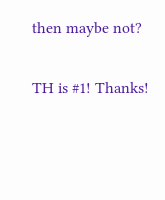then maybe not?

TH is #1! Thanks!